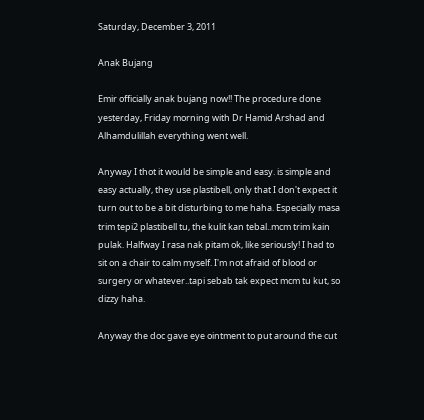Saturday, December 3, 2011

Anak Bujang

Emir officially anak bujang now!! The procedure done yesterday, Friday morning with Dr Hamid Arshad and Alhamdulillah everything went well.

Anyway I thot it would be simple and easy. is simple and easy actually, they use plastibell, only that I don't expect it turn out to be a bit disturbing to me haha. Especially masa trim tepi2 plastibell tu, the kulit kan tebal..mcm trim kain pulak. Halfway I rasa nak pitam ok, like seriously! I had to sit on a chair to calm myself. I'm not afraid of blood or surgery or whatever..tapi sebab tak expect mcm tu kut, so dizzy haha.

Anyway the doc gave eye ointment to put around the cut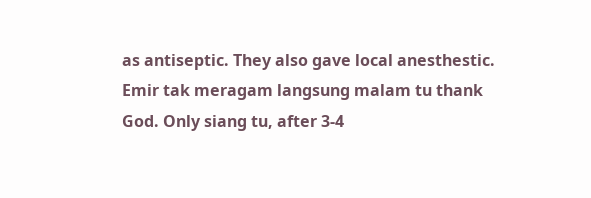as antiseptic. They also gave local anesthestic. Emir tak meragam langsung malam tu thank God. Only siang tu, after 3-4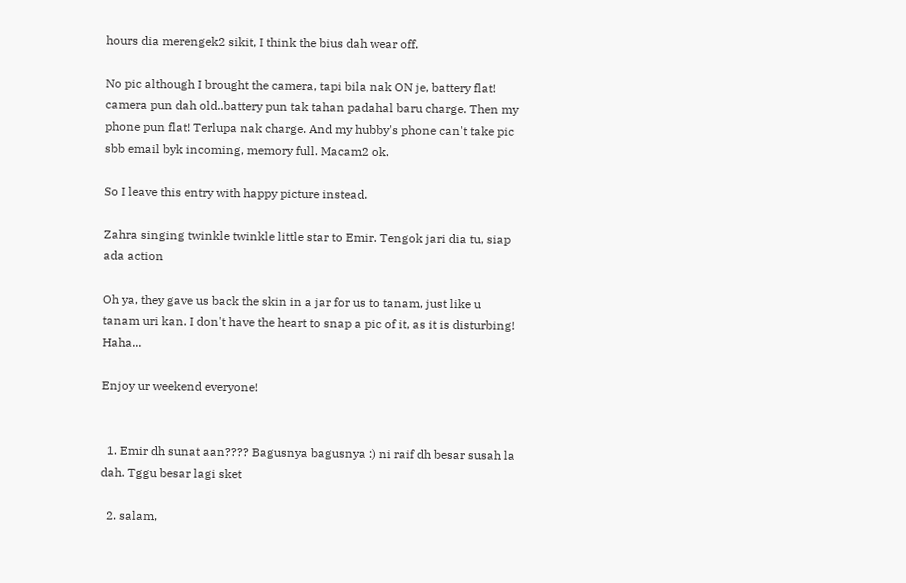hours dia merengek2 sikit, I think the bius dah wear off.

No pic although I brought the camera, tapi bila nak ON je, battery flat! camera pun dah old..battery pun tak tahan padahal baru charge. Then my phone pun flat! Terlupa nak charge. And my hubby's phone can't take pic sbb email byk incoming, memory full. Macam2 ok.

So I leave this entry with happy picture instead.

Zahra singing twinkle twinkle little star to Emir. Tengok jari dia tu, siap ada action

Oh ya, they gave us back the skin in a jar for us to tanam, just like u tanam uri kan. I don't have the heart to snap a pic of it, as it is disturbing! Haha...

Enjoy ur weekend everyone!


  1. Emir dh sunat aan???? Bagusnya bagusnya :) ni raif dh besar susah la dah. Tggu besar lagi sket

  2. salam,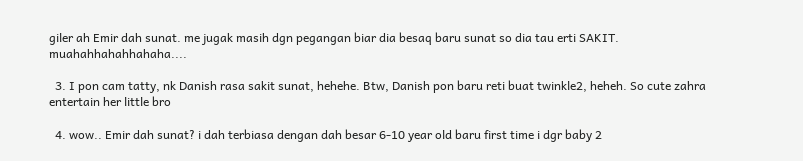giler ah Emir dah sunat. me jugak masih dgn pegangan biar dia besaq baru sunat so dia tau erti SAKIT. muahahhahahhahaha....

  3. I pon cam tatty, nk Danish rasa sakit sunat, hehehe. Btw, Danish pon baru reti buat twinkle2, heheh. So cute zahra entertain her little bro

  4. wow.. Emir dah sunat? i dah terbiasa dengan dah besar 6-10 year old baru first time i dgr baby 2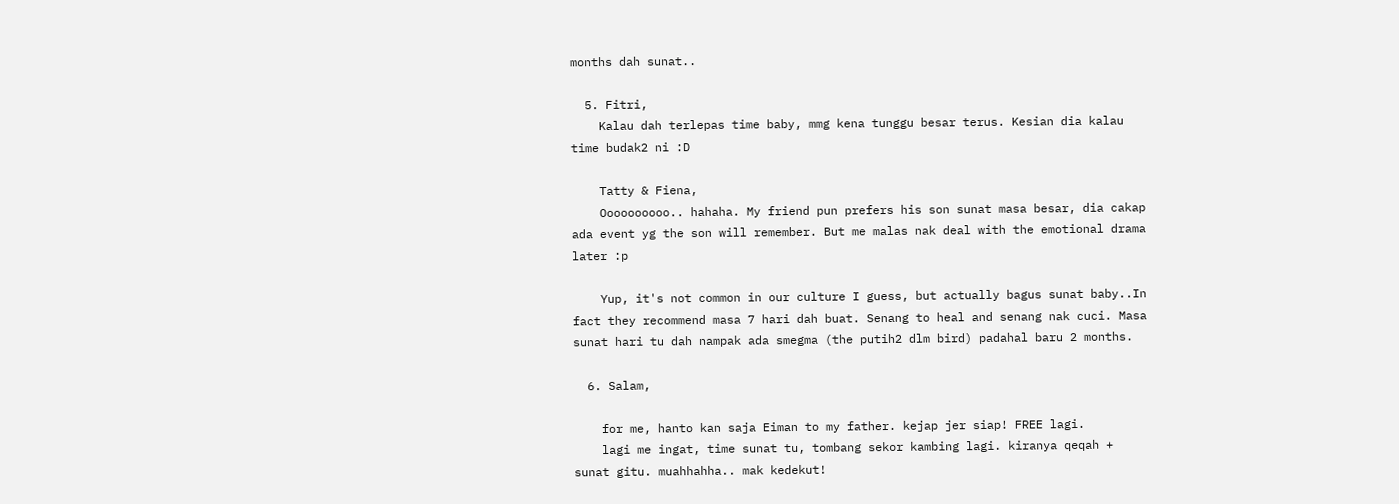months dah sunat..

  5. Fitri,
    Kalau dah terlepas time baby, mmg kena tunggu besar terus. Kesian dia kalau time budak2 ni :D

    Tatty & Fiena,
    Oooooooooo.. hahaha. My friend pun prefers his son sunat masa besar, dia cakap ada event yg the son will remember. But me malas nak deal with the emotional drama later :p

    Yup, it's not common in our culture I guess, but actually bagus sunat baby..In fact they recommend masa 7 hari dah buat. Senang to heal and senang nak cuci. Masa sunat hari tu dah nampak ada smegma (the putih2 dlm bird) padahal baru 2 months.

  6. Salam,

    for me, hanto kan saja Eiman to my father. kejap jer siap! FREE lagi.
    lagi me ingat, time sunat tu, tombang sekor kambing lagi. kiranya qeqah + sunat gitu. muahhahha.. mak kedekut!